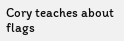Cory teaches about flags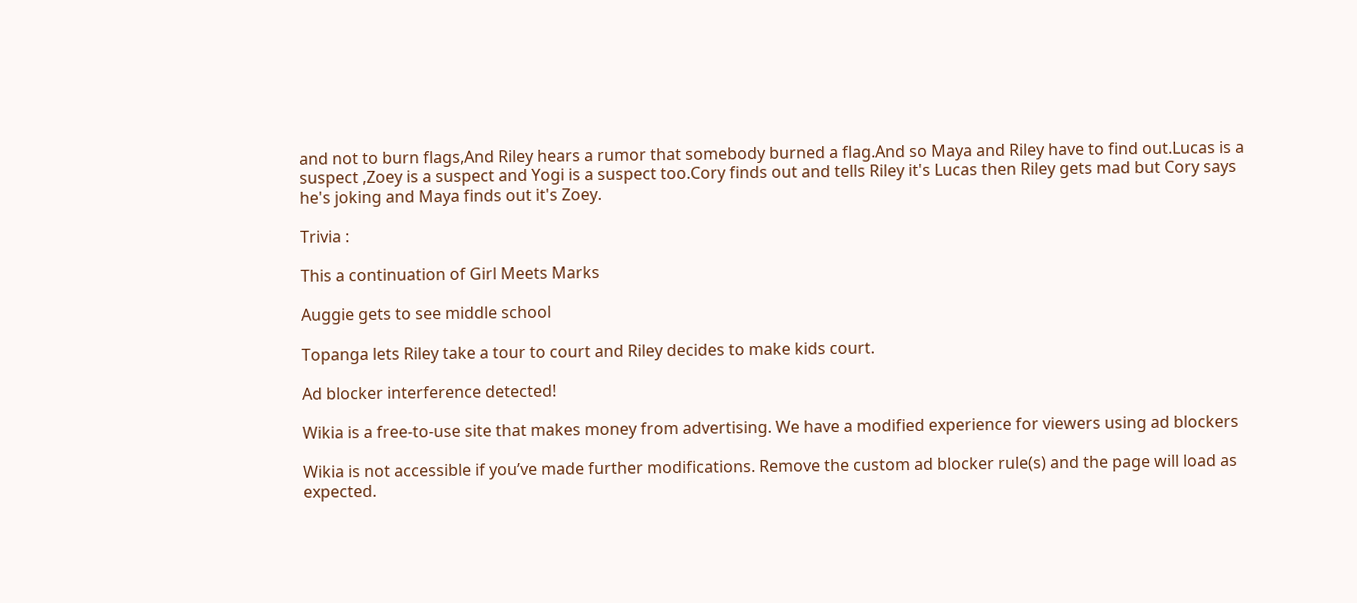and not to burn flags,And Riley hears a rumor that somebody burned a flag.And so Maya and Riley have to find out.Lucas is a suspect ,Zoey is a suspect and Yogi is a suspect too.Cory finds out and tells Riley it's Lucas then Riley gets mad but Cory says he's joking and Maya finds out it's Zoey.

Trivia :

This a continuation of Girl Meets Marks

Auggie gets to see middle school

Topanga lets Riley take a tour to court and Riley decides to make kids court.

Ad blocker interference detected!

Wikia is a free-to-use site that makes money from advertising. We have a modified experience for viewers using ad blockers

Wikia is not accessible if you’ve made further modifications. Remove the custom ad blocker rule(s) and the page will load as expected.